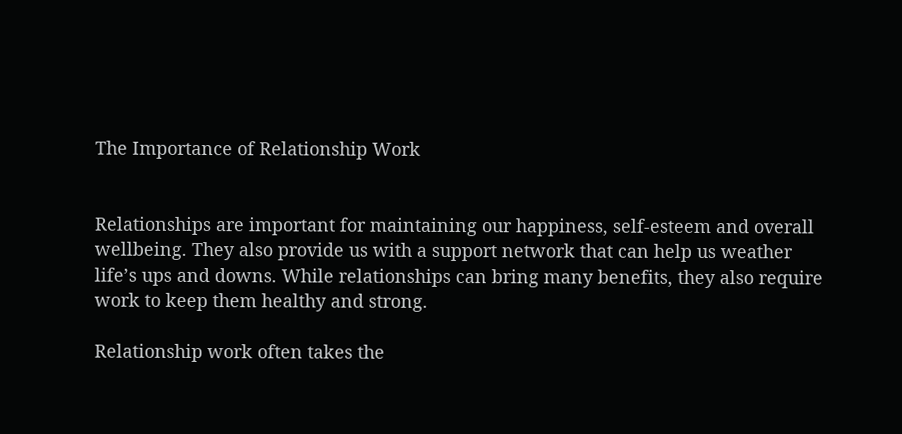The Importance of Relationship Work


Relationships are important for maintaining our happiness, self-esteem and overall wellbeing. They also provide us with a support network that can help us weather life’s ups and downs. While relationships can bring many benefits, they also require work to keep them healthy and strong.

Relationship work often takes the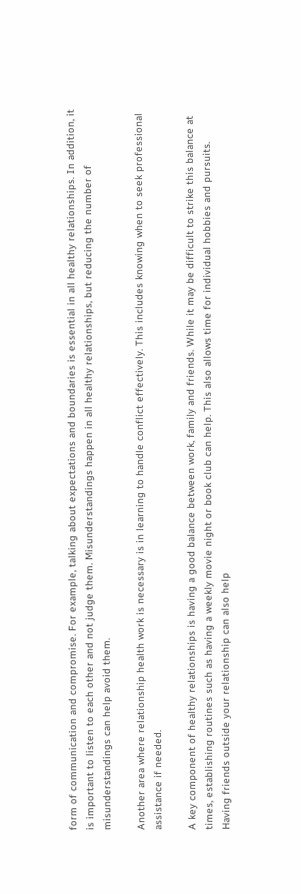form of communication and compromise. For example, talking about expectations and boundaries is essential in all healthy relationships. In addition, it is important to listen to each other and not judge them. Misunderstandings happen in all healthy relationships, but reducing the number of misunderstandings can help avoid them.

Another area where relationship health work is necessary is in learning to handle conflict effectively. This includes knowing when to seek professional assistance if needed.

A key component of healthy relationships is having a good balance between work, family and friends. While it may be difficult to strike this balance at times, establishing routines such as having a weekly movie night or book club can help. This also allows time for individual hobbies and pursuits. Having friends outside your relationship can also help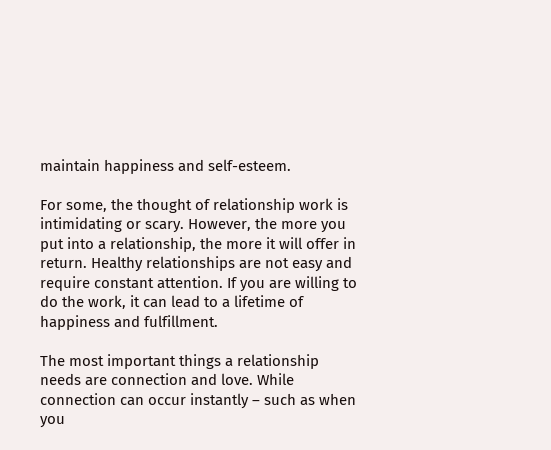maintain happiness and self-esteem.

For some, the thought of relationship work is intimidating or scary. However, the more you put into a relationship, the more it will offer in return. Healthy relationships are not easy and require constant attention. If you are willing to do the work, it can lead to a lifetime of happiness and fulfillment.

The most important things a relationship needs are connection and love. While connection can occur instantly – such as when you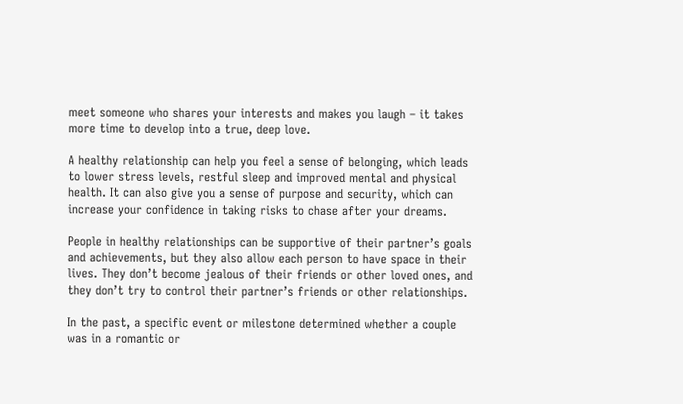meet someone who shares your interests and makes you laugh – it takes more time to develop into a true, deep love.

A healthy relationship can help you feel a sense of belonging, which leads to lower stress levels, restful sleep and improved mental and physical health. It can also give you a sense of purpose and security, which can increase your confidence in taking risks to chase after your dreams.

People in healthy relationships can be supportive of their partner’s goals and achievements, but they also allow each person to have space in their lives. They don’t become jealous of their friends or other loved ones, and they don’t try to control their partner’s friends or other relationships.

In the past, a specific event or milestone determined whether a couple was in a romantic or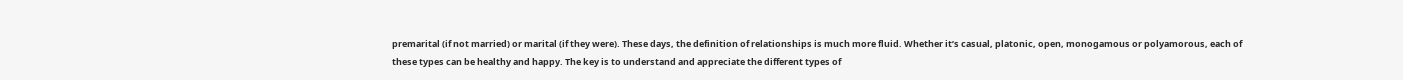premarital (if not married) or marital (if they were). These days, the definition of relationships is much more fluid. Whether it’s casual, platonic, open, monogamous or polyamorous, each of these types can be healthy and happy. The key is to understand and appreciate the different types of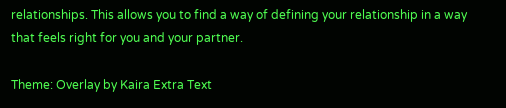relationships. This allows you to find a way of defining your relationship in a way that feels right for you and your partner.

Theme: Overlay by Kaira Extra Text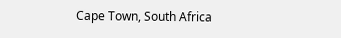Cape Town, South Africa